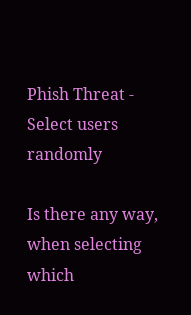Phish Threat - Select users randomly

Is there any way, when selecting which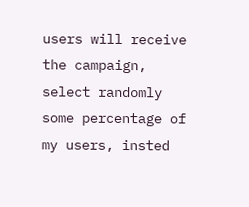users will receive the campaign, select randomly some percentage of my users, insted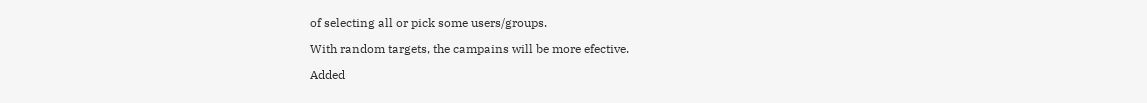of selecting all or pick some users/groups.

With random targets, the campains will be more efective.

Added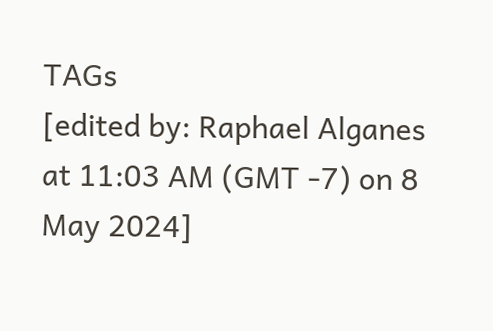TAGs
[edited by: Raphael Alganes at 11:03 AM (GMT -7) on 8 May 2024]